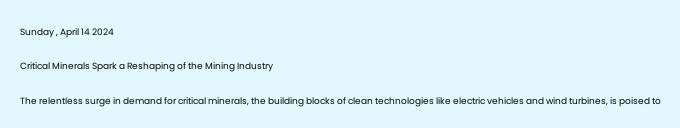Sunday , April 14 2024

Critical Minerals Spark a Reshaping of the Mining Industry

The relentless surge in demand for critical minerals, the building blocks of clean technologies like electric vehicles and wind turbines, is poised to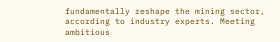fundamentally reshape the mining sector, according to industry experts. Meeting ambitious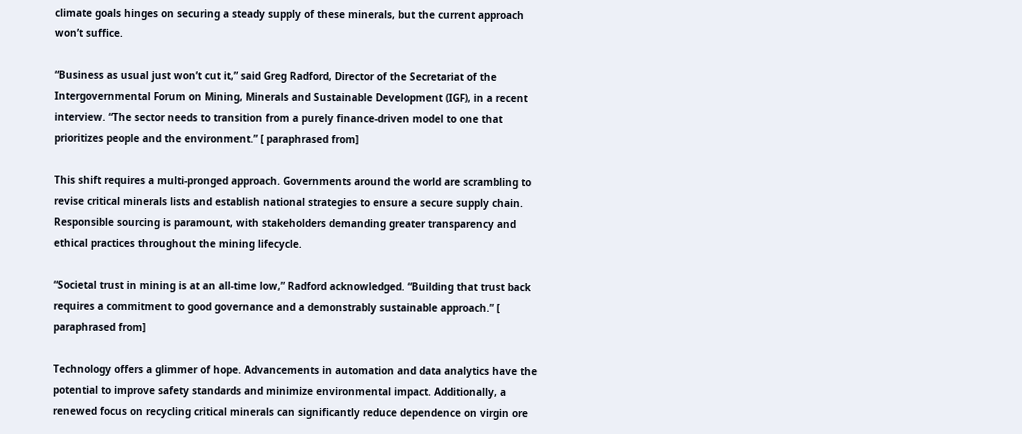climate goals hinges on securing a steady supply of these minerals, but the current approach won’t suffice.

“Business as usual just won’t cut it,” said Greg Radford, Director of the Secretariat of the Intergovernmental Forum on Mining, Minerals and Sustainable Development (IGF), in a recent interview. “The sector needs to transition from a purely finance-driven model to one that prioritizes people and the environment.” [ paraphrased from]

This shift requires a multi-pronged approach. Governments around the world are scrambling to revise critical minerals lists and establish national strategies to ensure a secure supply chain. Responsible sourcing is paramount, with stakeholders demanding greater transparency and ethical practices throughout the mining lifecycle.

“Societal trust in mining is at an all-time low,” Radford acknowledged. “Building that trust back requires a commitment to good governance and a demonstrably sustainable approach.” [ paraphrased from]

Technology offers a glimmer of hope. Advancements in automation and data analytics have the potential to improve safety standards and minimize environmental impact. Additionally, a renewed focus on recycling critical minerals can significantly reduce dependence on virgin ore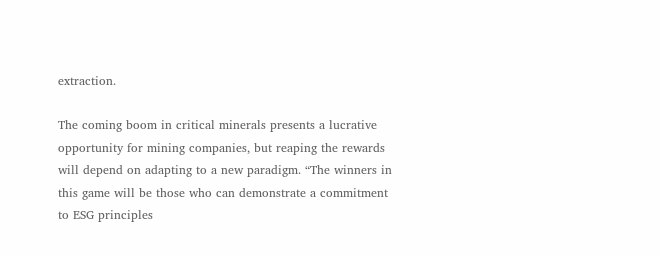extraction.

The coming boom in critical minerals presents a lucrative opportunity for mining companies, but reaping the rewards will depend on adapting to a new paradigm. “The winners in this game will be those who can demonstrate a commitment to ESG principles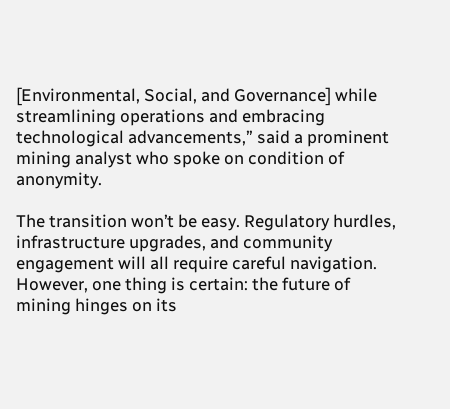[Environmental, Social, and Governance] while streamlining operations and embracing technological advancements,” said a prominent mining analyst who spoke on condition of anonymity.

The transition won’t be easy. Regulatory hurdles, infrastructure upgrades, and community engagement will all require careful navigation. However, one thing is certain: the future of mining hinges on its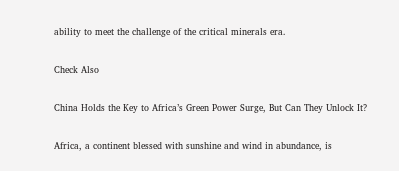ability to meet the challenge of the critical minerals era.

Check Also

China Holds the Key to Africa’s Green Power Surge, But Can They Unlock It?

Africa, a continent blessed with sunshine and wind in abundance, is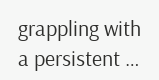grappling with a persistent …